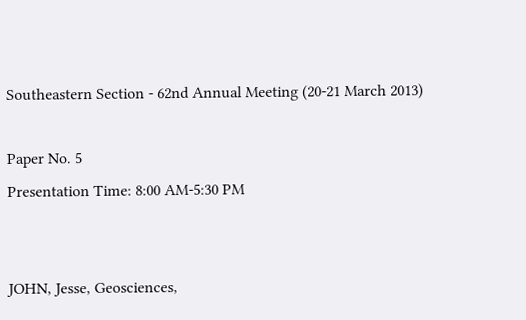Southeastern Section - 62nd Annual Meeting (20-21 March 2013)

Paper No. 5
Presentation Time: 8:00 AM-5:30 PM


JOHN, Jesse, Geosciences,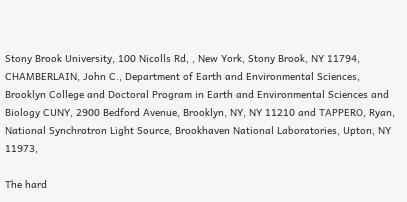Stony Brook University, 100 Nicolls Rd, , New York, Stony Brook, NY 11794, CHAMBERLAIN, John C., Department of Earth and Environmental Sciences, Brooklyn College and Doctoral Program in Earth and Environmental Sciences and Biology CUNY, 2900 Bedford Avenue, Brooklyn, NY, NY 11210 and TAPPERO, Ryan, National Synchrotron Light Source, Brookhaven National Laboratories, Upton, NY 11973,

The hard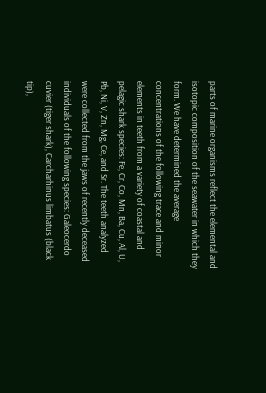parts of marine organisms reflect the elemental and isotopic composition of the seawater in which they form. We have determined the average concentrations of the following trace and minor elements in teeth from a variety of coastal and pelagic shark species: Fe, Cr, Co, Mn, Ba, Cu, Al, U, Pb, Ni, V, Zn, Mg, Ce, and Sr. The teeth analyzed were collected from the jaws of recently deceased individuals of the following species: Galeocerdo cuvier (tiger shark), Carcharhinus limbatus (black tip),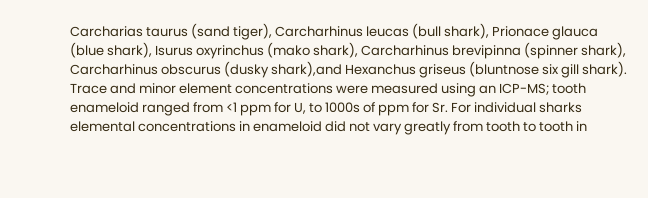Carcharias taurus (sand tiger), Carcharhinus leucas (bull shark), Prionace glauca (blue shark), Isurus oxyrinchus (mako shark), Carcharhinus brevipinna (spinner shark), Carcharhinus obscurus (dusky shark),and Hexanchus griseus (bluntnose six gill shark). Trace and minor element concentrations were measured using an ICP-MS; tooth enameloid ranged from <1 ppm for U, to 1000s of ppm for Sr. For individual sharks elemental concentrations in enameloid did not vary greatly from tooth to tooth in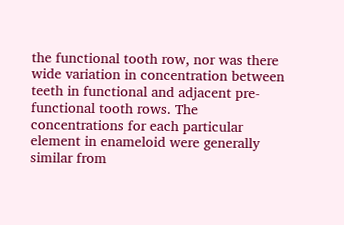the functional tooth row, nor was there wide variation in concentration between teeth in functional and adjacent pre-functional tooth rows. The concentrations for each particular element in enameloid were generally similar from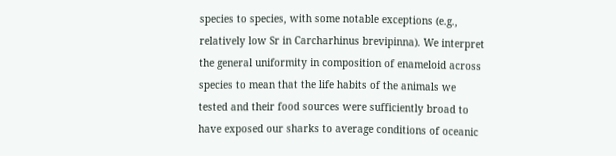species to species, with some notable exceptions (e.g., relatively low Sr in Carcharhinus brevipinna). We interpret the general uniformity in composition of enameloid across species to mean that the life habits of the animals we tested and their food sources were sufficiently broad to have exposed our sharks to average conditions of oceanic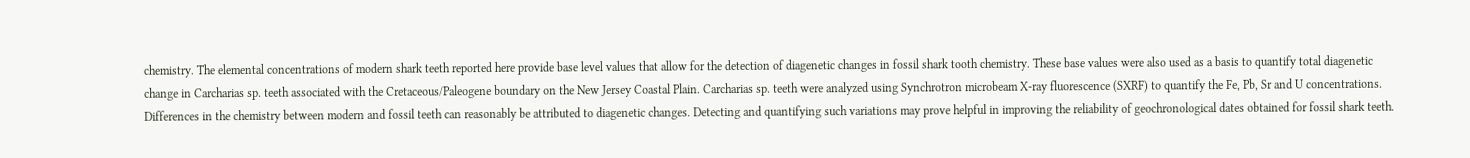chemistry. The elemental concentrations of modern shark teeth reported here provide base level values that allow for the detection of diagenetic changes in fossil shark tooth chemistry. These base values were also used as a basis to quantify total diagenetic change in Carcharias sp. teeth associated with the Cretaceous/Paleogene boundary on the New Jersey Coastal Plain. Carcharias sp. teeth were analyzed using Synchrotron microbeam X-ray fluorescence (SXRF) to quantify the Fe, Pb, Sr and U concentrations. Differences in the chemistry between modern and fossil teeth can reasonably be attributed to diagenetic changes. Detecting and quantifying such variations may prove helpful in improving the reliability of geochronological dates obtained for fossil shark teeth.